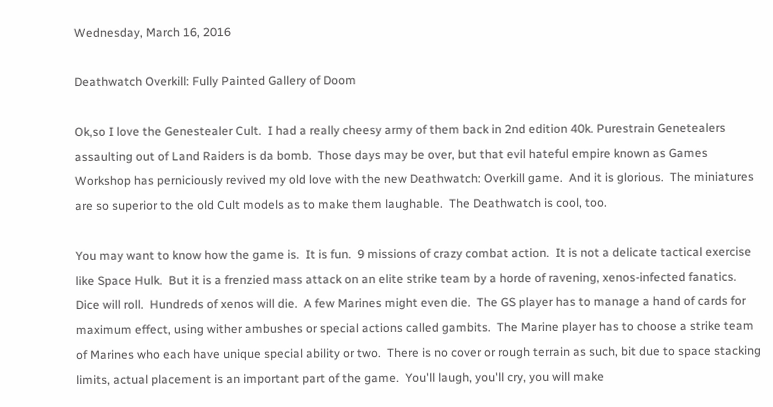Wednesday, March 16, 2016

Deathwatch Overkill: Fully Painted Gallery of Doom

Ok,so I love the Genestealer Cult.  I had a really cheesy army of them back in 2nd edition 40k. Purestrain Genetealers assaulting out of Land Raiders is da bomb.  Those days may be over, but that evil hateful empire known as Games Workshop has perniciously revived my old love with the new Deathwatch: Overkill game.  And it is glorious.  The miniatures are so superior to the old Cult models as to make them laughable.  The Deathwatch is cool, too.

You may want to know how the game is.  It is fun.  9 missions of crazy combat action.  It is not a delicate tactical exercise like Space Hulk.  But it is a frenzied mass attack on an elite strike team by a horde of ravening, xenos-infected fanatics.  Dice will roll.  Hundreds of xenos will die.  A few Marines might even die.  The GS player has to manage a hand of cards for maximum effect, using wither ambushes or special actions called gambits.  The Marine player has to choose a strike team of Marines who each have unique special ability or two.  There is no cover or rough terrain as such, bit due to space stacking limits, actual placement is an important part of the game.  You'll laugh, you'll cry, you will make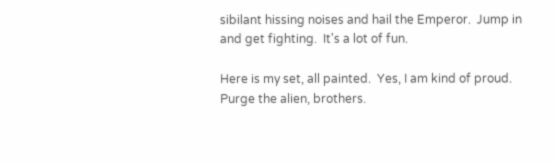sibilant hissing noises and hail the Emperor.  Jump in and get fighting.  It's a lot of fun.

Here is my set, all painted.  Yes, I am kind of proud.  Purge the alien, brothers.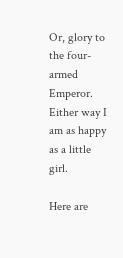Or, glory to the four-armed Emperor.  Either way I am as happy as a little girl.

Here are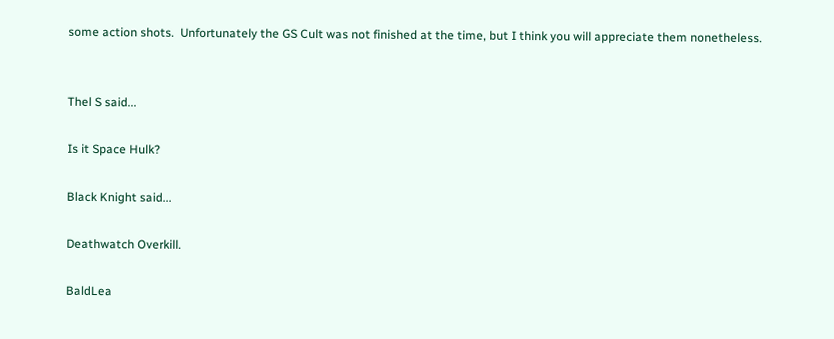some action shots.  Unfortunately the GS Cult was not finished at the time, but I think you will appreciate them nonetheless.


Thel S said...

Is it Space Hulk?

Black Knight said...

Deathwatch Overkill.

BaldLea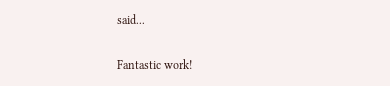said...

Fantastic work!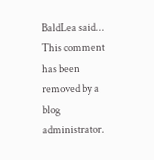BaldLea said...
This comment has been removed by a blog administrator.